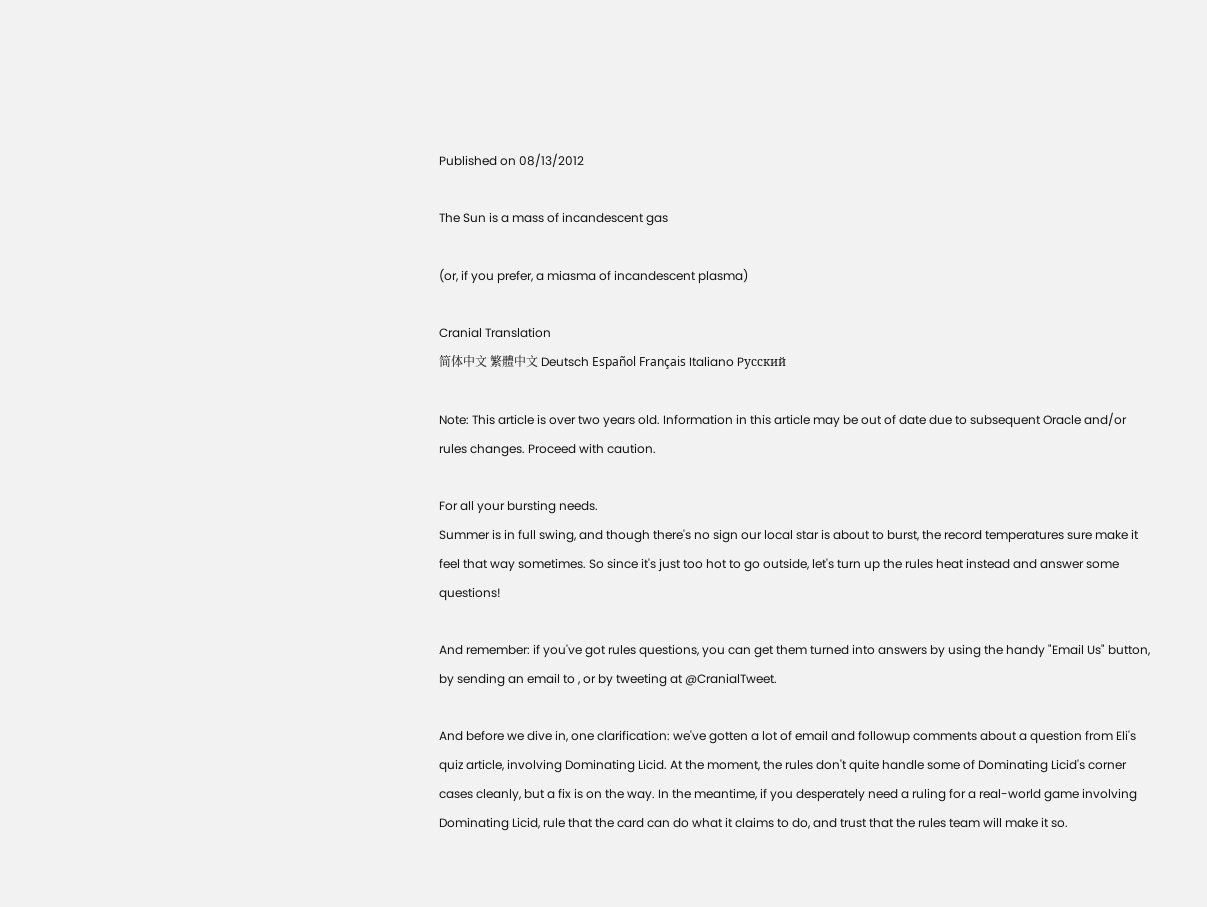Published on 08/13/2012

The Sun is a mass of incandescent gas

(or, if you prefer, a miasma of incandescent plasma)

Cranial Translation
简体中文 繁體中文 Deutsch Español Français Italiano Pусский

Note: This article is over two years old. Information in this article may be out of date due to subsequent Oracle and/or rules changes. Proceed with caution.

For all your bursting needs.
Summer is in full swing, and though there's no sign our local star is about to burst, the record temperatures sure make it feel that way sometimes. So since it's just too hot to go outside, let's turn up the rules heat instead and answer some questions!

And remember: if you've got rules questions, you can get them turned into answers by using the handy "Email Us" button, by sending an email to , or by tweeting at @CranialTweet.

And before we dive in, one clarification: we've gotten a lot of email and followup comments about a question from Eli's quiz article, involving Dominating Licid. At the moment, the rules don't quite handle some of Dominating Licid's corner cases cleanly, but a fix is on the way. In the meantime, if you desperately need a ruling for a real-world game involving Dominating Licid, rule that the card can do what it claims to do, and trust that the rules team will make it so.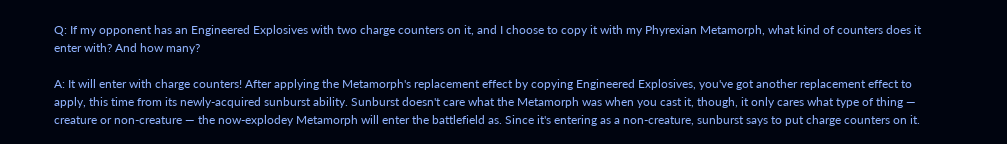Q: If my opponent has an Engineered Explosives with two charge counters on it, and I choose to copy it with my Phyrexian Metamorph, what kind of counters does it enter with? And how many?

A: It will enter with charge counters! After applying the Metamorph's replacement effect by copying Engineered Explosives, you've got another replacement effect to apply, this time from its newly-acquired sunburst ability. Sunburst doesn't care what the Metamorph was when you cast it, though, it only cares what type of thing — creature or non-creature — the now-explodey Metamorph will enter the battlefield as. Since it's entering as a non-creature, sunburst says to put charge counters on it.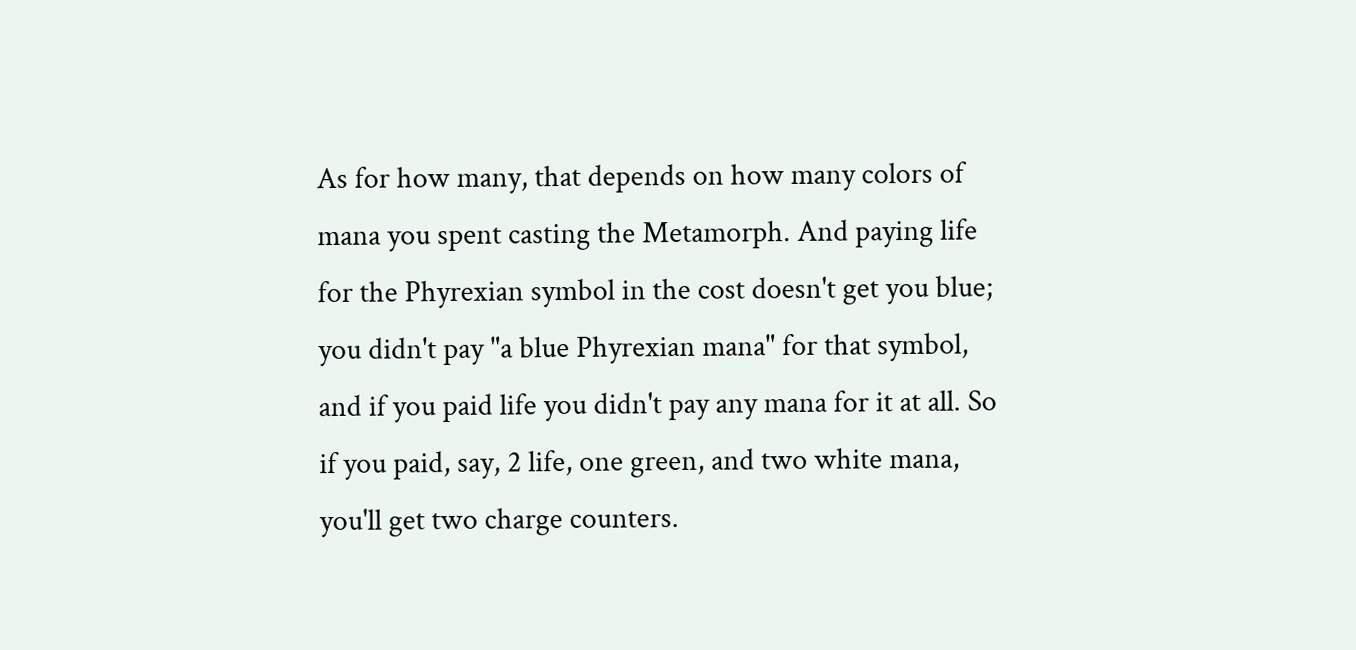As for how many, that depends on how many colors of mana you spent casting the Metamorph. And paying life for the Phyrexian symbol in the cost doesn't get you blue; you didn't pay "a blue Phyrexian mana" for that symbol, and if you paid life you didn't pay any mana for it at all. So if you paid, say, 2 life, one green, and two white mana, you'll get two charge counters.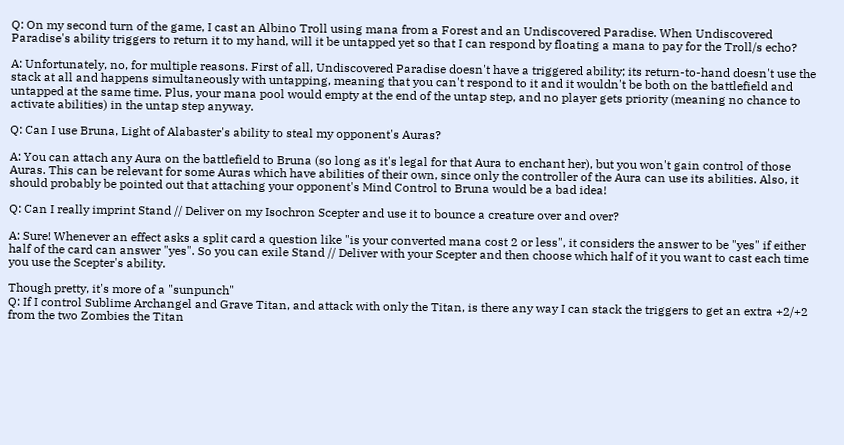Q: On my second turn of the game, I cast an Albino Troll using mana from a Forest and an Undiscovered Paradise. When Undiscovered Paradise's ability triggers to return it to my hand, will it be untapped yet so that I can respond by floating a mana to pay for the Troll/s echo?

A: Unfortunately, no, for multiple reasons. First of all, Undiscovered Paradise doesn't have a triggered ability; its return-to-hand doesn't use the stack at all and happens simultaneously with untapping, meaning that you can't respond to it and it wouldn't be both on the battlefield and untapped at the same time. Plus, your mana pool would empty at the end of the untap step, and no player gets priority (meaning no chance to activate abilities) in the untap step anyway.

Q: Can I use Bruna, Light of Alabaster's ability to steal my opponent's Auras?

A: You can attach any Aura on the battlefield to Bruna (so long as it's legal for that Aura to enchant her), but you won't gain control of those Auras. This can be relevant for some Auras which have abilities of their own, since only the controller of the Aura can use its abilities. Also, it should probably be pointed out that attaching your opponent's Mind Control to Bruna would be a bad idea!

Q: Can I really imprint Stand // Deliver on my Isochron Scepter and use it to bounce a creature over and over?

A: Sure! Whenever an effect asks a split card a question like "is your converted mana cost 2 or less", it considers the answer to be "yes" if either half of the card can answer "yes". So you can exile Stand // Deliver with your Scepter and then choose which half of it you want to cast each time you use the Scepter's ability.

Though pretty, it's more of a "sunpunch"
Q: If I control Sublime Archangel and Grave Titan, and attack with only the Titan, is there any way I can stack the triggers to get an extra +2/+2 from the two Zombies the Titan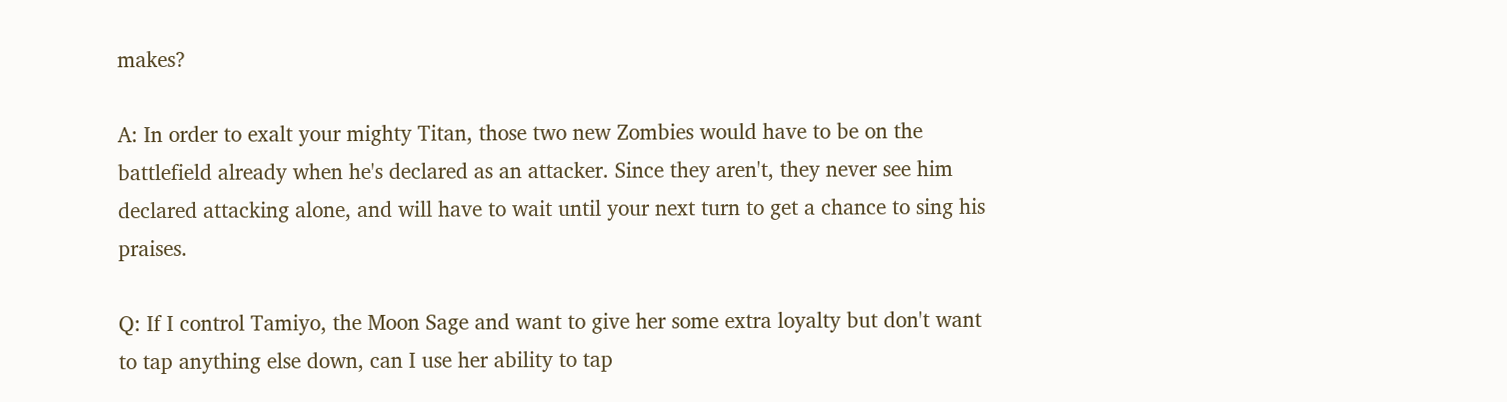makes?

A: In order to exalt your mighty Titan, those two new Zombies would have to be on the battlefield already when he's declared as an attacker. Since they aren't, they never see him declared attacking alone, and will have to wait until your next turn to get a chance to sing his praises.

Q: If I control Tamiyo, the Moon Sage and want to give her some extra loyalty but don't want to tap anything else down, can I use her ability to tap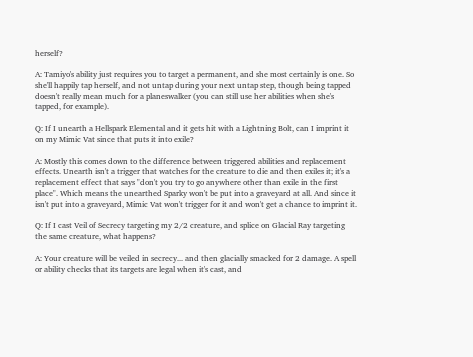herself?

A: Tamiyo's ability just requires you to target a permanent, and she most certainly is one. So she'll happily tap herself, and not untap during your next untap step, though being tapped doesn't really mean much for a planeswalker (you can still use her abilities when she's tapped, for example).

Q: If I unearth a Hellspark Elemental and it gets hit with a Lightning Bolt, can I imprint it on my Mimic Vat since that puts it into exile?

A: Mostly this comes down to the difference between triggered abilities and replacement effects. Unearth isn't a trigger that watches for the creature to die and then exiles it; it's a replacement effect that says "don't you try to go anywhere other than exile in the first place". Which means the unearthed Sparky won't be put into a graveyard at all. And since it isn't put into a graveyard, Mimic Vat won't trigger for it and won't get a chance to imprint it.

Q: If I cast Veil of Secrecy targeting my 2/2 creature, and splice on Glacial Ray targeting the same creature, what happens?

A: Your creature will be veiled in secrecy... and then glacially smacked for 2 damage. A spell or ability checks that its targets are legal when it's cast, and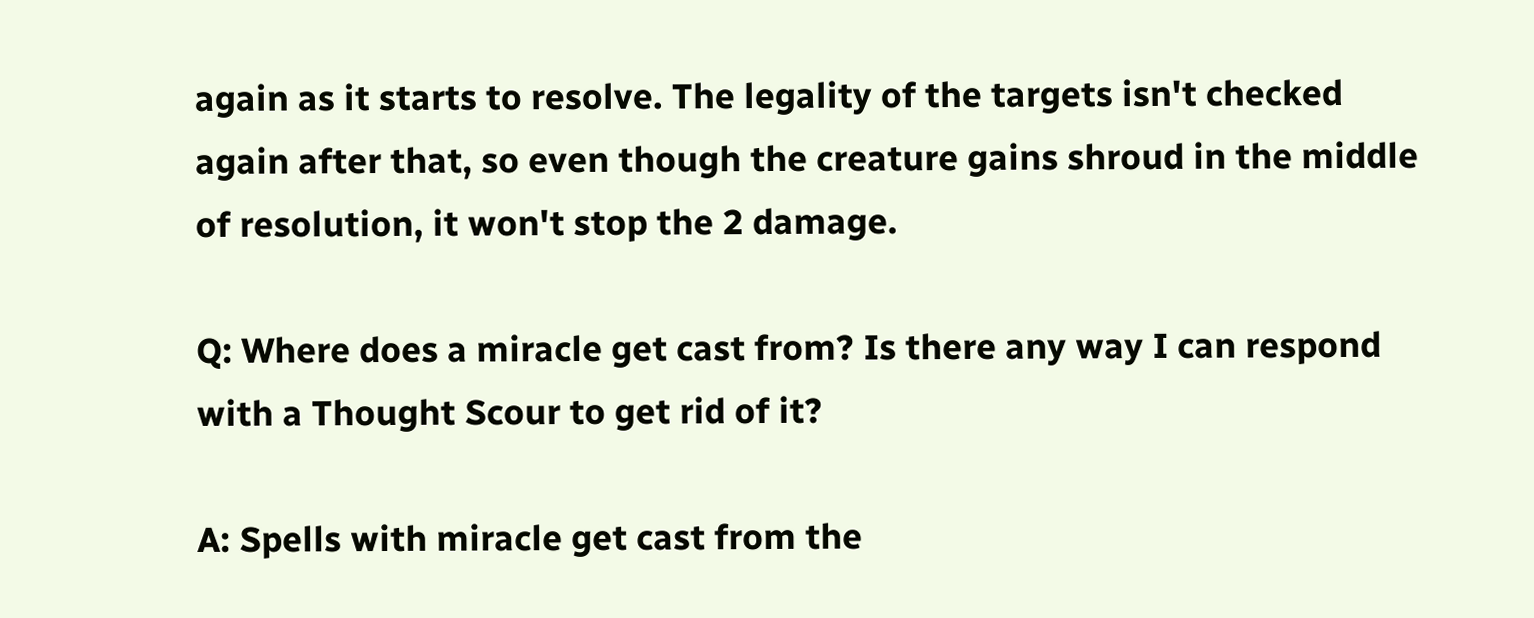again as it starts to resolve. The legality of the targets isn't checked again after that, so even though the creature gains shroud in the middle of resolution, it won't stop the 2 damage.

Q: Where does a miracle get cast from? Is there any way I can respond with a Thought Scour to get rid of it?

A: Spells with miracle get cast from the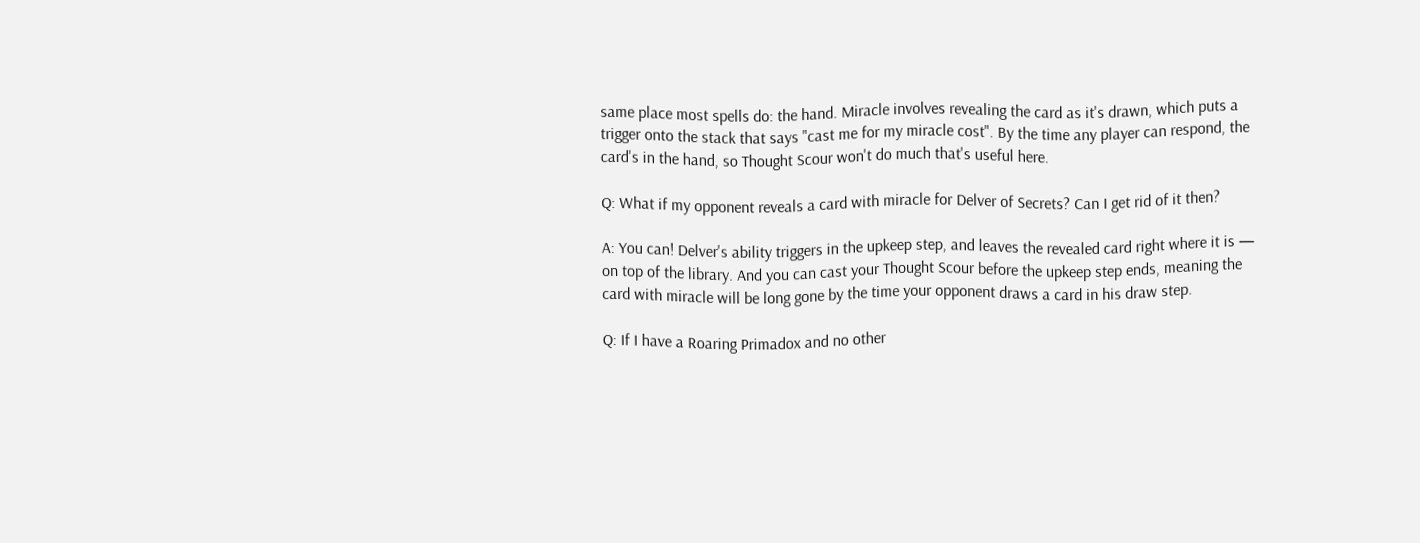same place most spells do: the hand. Miracle involves revealing the card as it's drawn, which puts a trigger onto the stack that says "cast me for my miracle cost". By the time any player can respond, the card's in the hand, so Thought Scour won't do much that's useful here.

Q: What if my opponent reveals a card with miracle for Delver of Secrets? Can I get rid of it then?

A: You can! Delver's ability triggers in the upkeep step, and leaves the revealed card right where it is — on top of the library. And you can cast your Thought Scour before the upkeep step ends, meaning the card with miracle will be long gone by the time your opponent draws a card in his draw step.

Q: If I have a Roaring Primadox and no other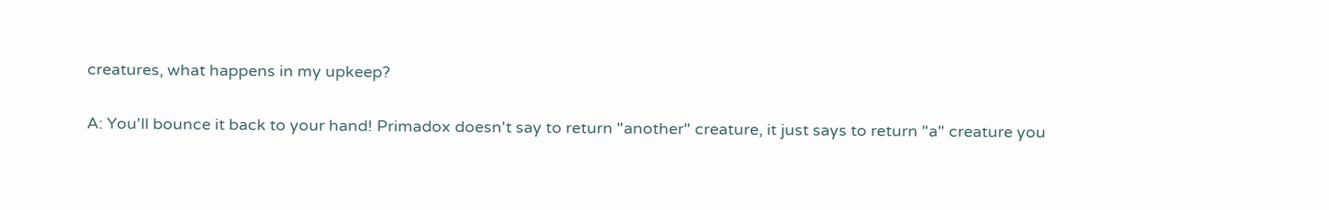creatures, what happens in my upkeep?

A: You'll bounce it back to your hand! Primadox doesn't say to return "another" creature, it just says to return "a" creature you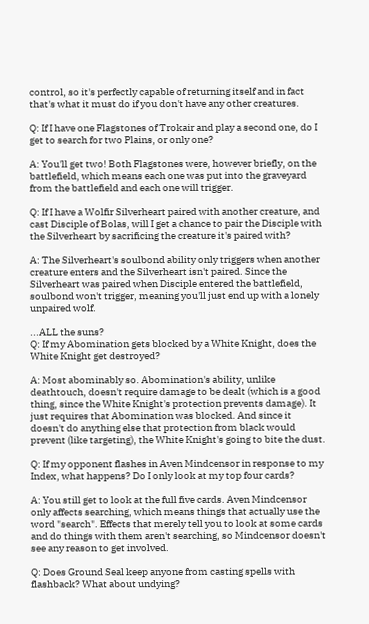control, so it's perfectly capable of returning itself and in fact that's what it must do if you don't have any other creatures.

Q: If I have one Flagstones of Trokair and play a second one, do I get to search for two Plains, or only one?

A: You'll get two! Both Flagstones were, however briefly, on the battlefield, which means each one was put into the graveyard from the battlefield and each one will trigger.

Q: If I have a Wolfir Silverheart paired with another creature, and cast Disciple of Bolas, will I get a chance to pair the Disciple with the Silverheart by sacrificing the creature it's paired with?

A: The Silverheart's soulbond ability only triggers when another creature enters and the Silverheart isn't paired. Since the Silverheart was paired when Disciple entered the battlefield, soulbond won't trigger, meaning you'll just end up with a lonely unpaired wolf.

...ALL the suns?
Q: If my Abomination gets blocked by a White Knight, does the White Knight get destroyed?

A: Most abominably so. Abomination's ability, unlike deathtouch, doesn't require damage to be dealt (which is a good thing, since the White Knight's protection prevents damage). It just requires that Abomination was blocked. And since it doesn't do anything else that protection from black would prevent (like targeting), the White Knight's going to bite the dust.

Q: If my opponent flashes in Aven Mindcensor in response to my Index, what happens? Do I only look at my top four cards?

A: You still get to look at the full five cards. Aven Mindcensor only affects searching, which means things that actually use the word "search". Effects that merely tell you to look at some cards and do things with them aren't searching, so Mindcensor doesn't see any reason to get involved.

Q: Does Ground Seal keep anyone from casting spells with flashback? What about undying?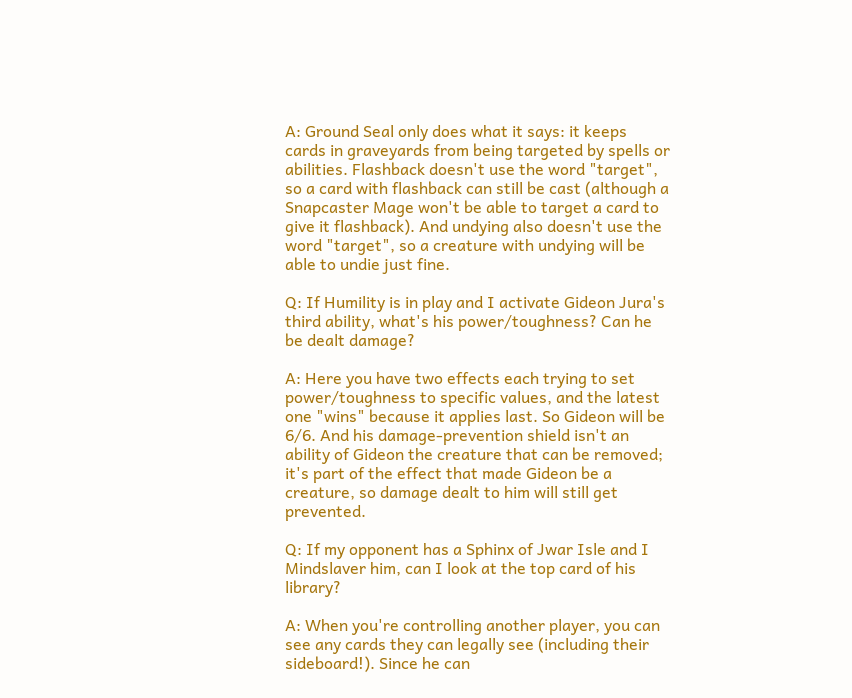A: Ground Seal only does what it says: it keeps cards in graveyards from being targeted by spells or abilities. Flashback doesn't use the word "target", so a card with flashback can still be cast (although a Snapcaster Mage won't be able to target a card to give it flashback). And undying also doesn't use the word "target", so a creature with undying will be able to undie just fine.

Q: If Humility is in play and I activate Gideon Jura's third ability, what's his power/toughness? Can he be dealt damage?

A: Here you have two effects each trying to set power/toughness to specific values, and the latest one "wins" because it applies last. So Gideon will be 6/6. And his damage-prevention shield isn't an ability of Gideon the creature that can be removed; it's part of the effect that made Gideon be a creature, so damage dealt to him will still get prevented.

Q: If my opponent has a Sphinx of Jwar Isle and I Mindslaver him, can I look at the top card of his library?

A: When you're controlling another player, you can see any cards they can legally see (including their sideboard!). Since he can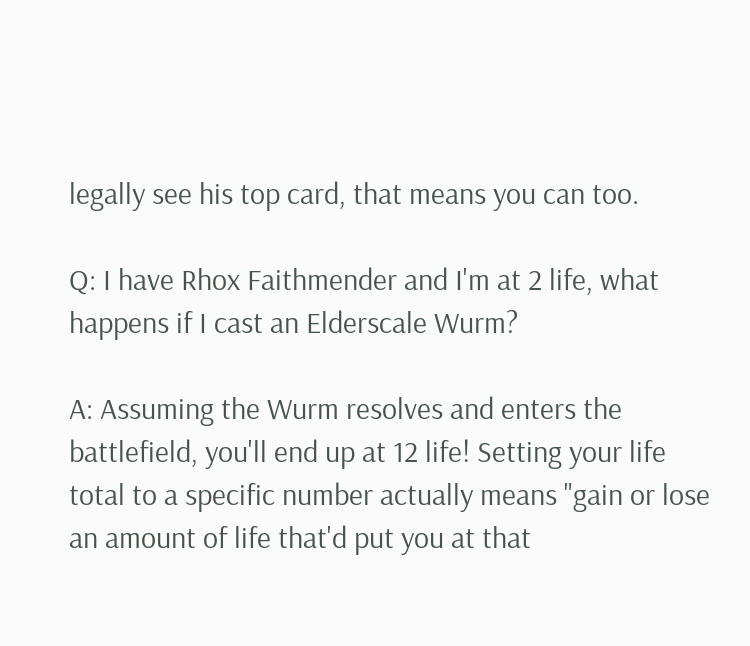legally see his top card, that means you can too.

Q: I have Rhox Faithmender and I'm at 2 life, what happens if I cast an Elderscale Wurm?

A: Assuming the Wurm resolves and enters the battlefield, you'll end up at 12 life! Setting your life total to a specific number actually means "gain or lose an amount of life that'd put you at that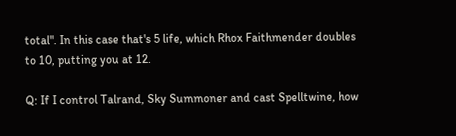total". In this case that's 5 life, which Rhox Faithmender doubles to 10, putting you at 12.

Q: If I control Talrand, Sky Summoner and cast Spelltwine, how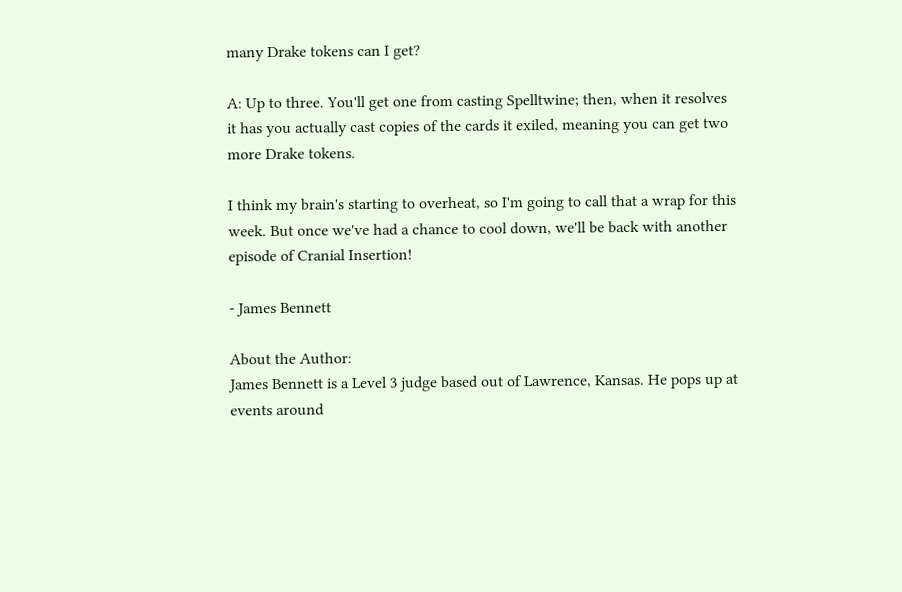many Drake tokens can I get?

A: Up to three. You'll get one from casting Spelltwine; then, when it resolves it has you actually cast copies of the cards it exiled, meaning you can get two more Drake tokens.

I think my brain's starting to overheat, so I'm going to call that a wrap for this week. But once we've had a chance to cool down, we'll be back with another episode of Cranial Insertion!

- James Bennett

About the Author:
James Bennett is a Level 3 judge based out of Lawrence, Kansas. He pops up at events around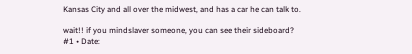Kansas City and all over the midwest, and has a car he can talk to.

wait!! if you mindslaver someone, you can see their sideboard?
#1 • Date: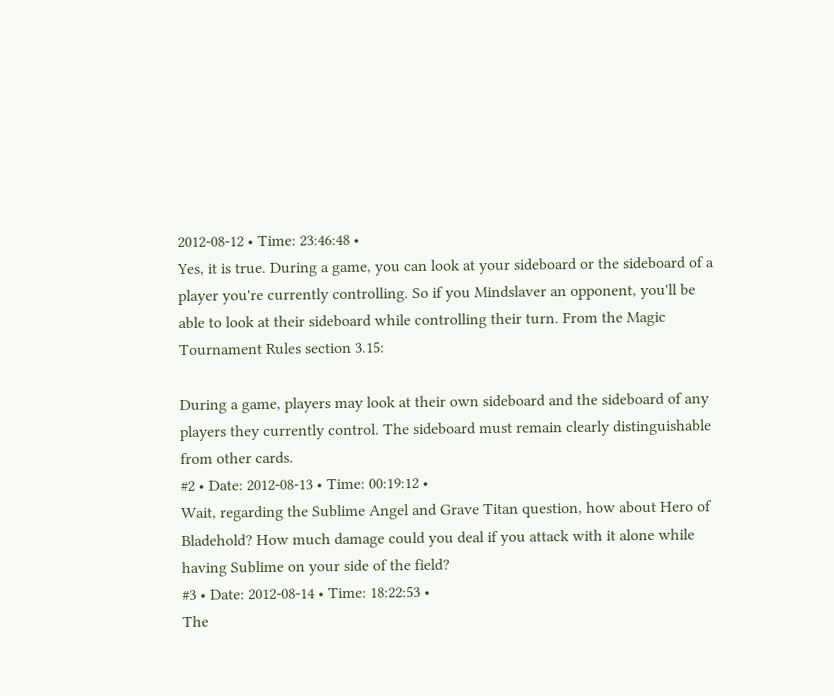2012-08-12 • Time: 23:46:48 •
Yes, it is true. During a game, you can look at your sideboard or the sideboard of a player you're currently controlling. So if you Mindslaver an opponent, you'll be able to look at their sideboard while controlling their turn. From the Magic Tournament Rules section 3.15:

During a game, players may look at their own sideboard and the sideboard of any players they currently control. The sideboard must remain clearly distinguishable from other cards.
#2 • Date: 2012-08-13 • Time: 00:19:12 •
Wait, regarding the Sublime Angel and Grave Titan question, how about Hero of Bladehold? How much damage could you deal if you attack with it alone while having Sublime on your side of the field?
#3 • Date: 2012-08-14 • Time: 18:22:53 •
The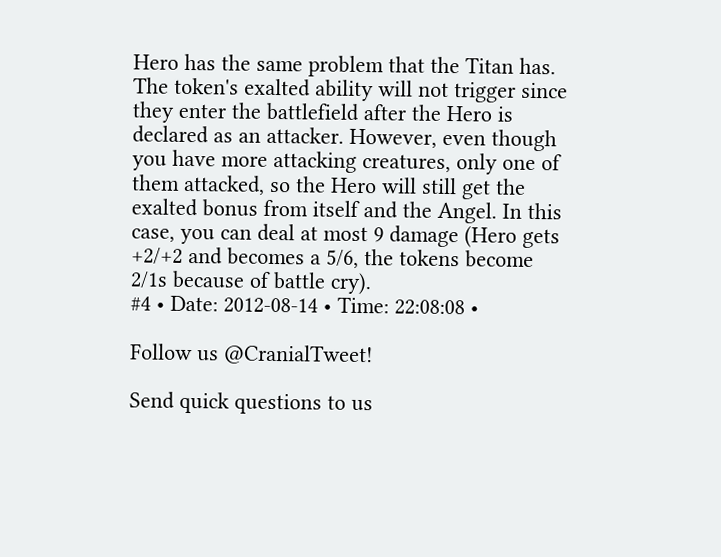Hero has the same problem that the Titan has. The token's exalted ability will not trigger since they enter the battlefield after the Hero is declared as an attacker. However, even though you have more attacking creatures, only one of them attacked, so the Hero will still get the exalted bonus from itself and the Angel. In this case, you can deal at most 9 damage (Hero gets +2/+2 and becomes a 5/6, the tokens become 2/1s because of battle cry).
#4 • Date: 2012-08-14 • Time: 22:08:08 •

Follow us @CranialTweet!

Send quick questions to us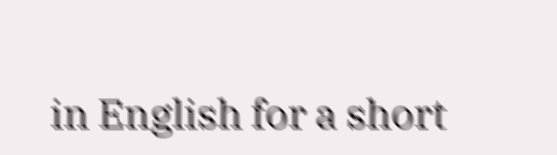in English for a short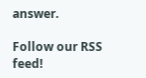answer.

Follow our RSS feed!